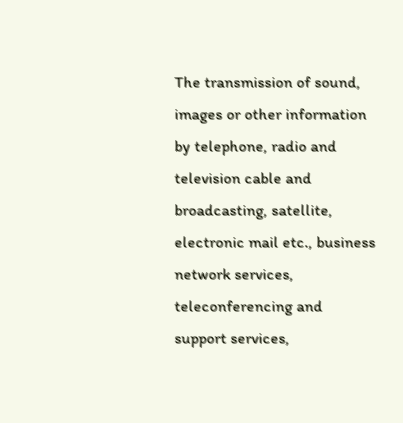The transmission of sound, images or other information by telephone, radio and television cable and broadcasting, satellite, electronic mail etc., business network services, teleconferencing and support services,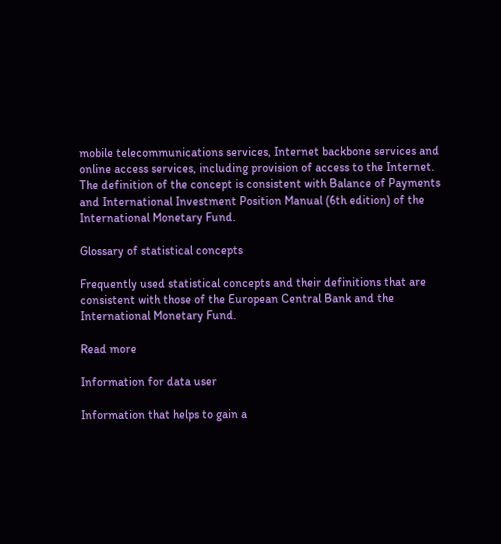mobile telecommunications services, Internet backbone services and online access services, including provision of access to the Internet.
The definition of the concept is consistent with Balance of Payments and International Investment Position Manual (6th edition) of the International Monetary Fund.

Glossary of statistical concepts

Frequently used statistical concepts and their definitions that are consistent with those of the European Central Bank and the International Monetary Fund.

Read more

Information for data user

Information that helps to gain a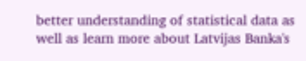better understanding of statistical data as well as learn more about Latvijas Banka's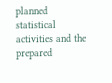planned statistical activities and the prepared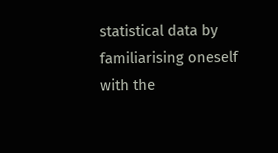statistical data by familiarising oneself with the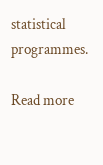statistical programmes.

Read more